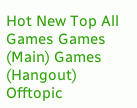Hot New Top All Games Games (Main) Games (Hangout) Offtopic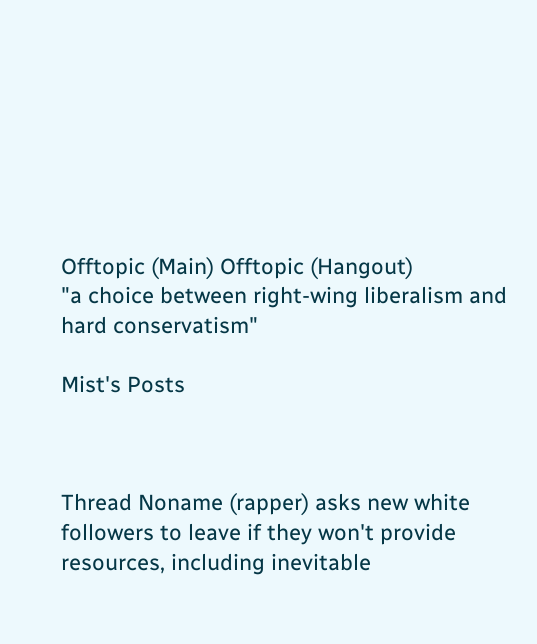Offtopic (Main) Offtopic (Hangout)
"a choice between right-wing liberalism and hard conservatism"

Mist's Posts



Thread Noname (rapper) asks new white followers to leave if they won't provide resources, including inevitable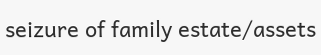seizure of family estate/assets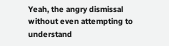Yeah, the angry dismissal without even attempting to understand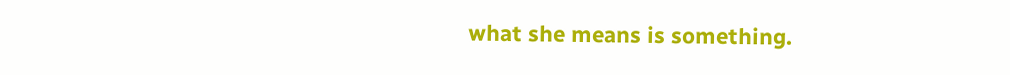what she means is something.